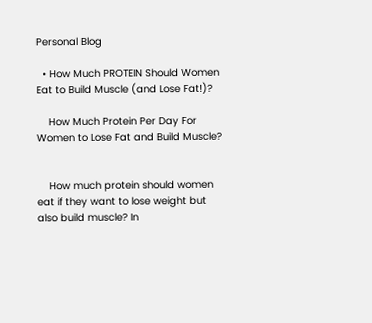Personal Blog

  • How Much PROTEIN Should Women Eat to Build Muscle (and Lose Fat!)?

    How Much Protein Per Day For Women to Lose Fat and Build Muscle?


    How much protein should women eat if they want to lose weight but also build muscle? In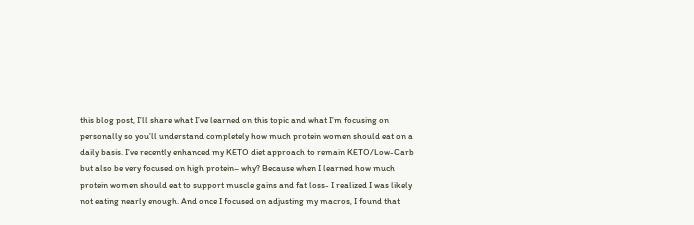this blog post, I’ll share what I’ve learned on this topic and what I’m focusing on personally so you’ll understand completely how much protein women should eat on a daily basis. I’ve recently enhanced my KETO diet approach to remain KETO/Low-Carb but also be very focused on high protein– why? Because when I learned how much protein women should eat to support muscle gains and fat loss- I realized I was likely not eating nearly enough. And once I focused on adjusting my macros, I found that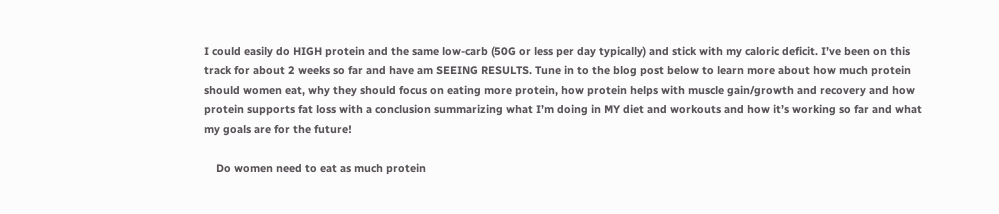I could easily do HIGH protein and the same low-carb (50G or less per day typically) and stick with my caloric deficit. I’ve been on this track for about 2 weeks so far and have am SEEING RESULTS. Tune in to the blog post below to learn more about how much protein should women eat, why they should focus on eating more protein, how protein helps with muscle gain/growth and recovery and how protein supports fat loss with a conclusion summarizing what I’m doing in MY diet and workouts and how it’s working so far and what my goals are for the future!

    Do women need to eat as much protein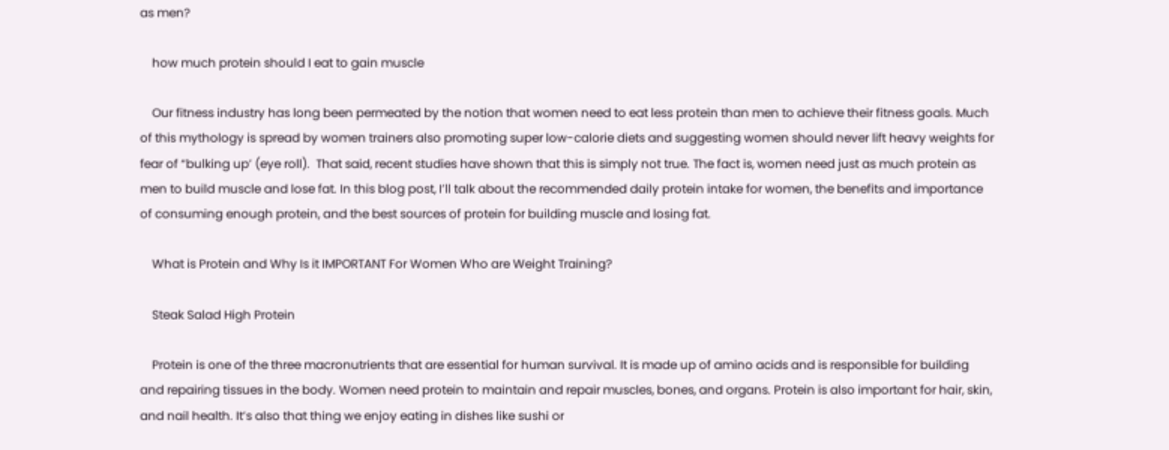as men?

    how much protein should I eat to gain muscle

    Our fitness industry has long been permeated by the notion that women need to eat less protein than men to achieve their fitness goals. Much of this mythology is spread by women trainers also promoting super low-calorie diets and suggesting women should never lift heavy weights for fear of “bulking up’ (eye roll).  That said, recent studies have shown that this is simply not true. The fact is, women need just as much protein as men to build muscle and lose fat. In this blog post, I’ll talk about the recommended daily protein intake for women, the benefits and importance  of consuming enough protein, and the best sources of protein for building muscle and losing fat.

    What is Protein and Why Is it IMPORTANT For Women Who are Weight Training?

    Steak Salad High Protein

    Protein is one of the three macronutrients that are essential for human survival. It is made up of amino acids and is responsible for building and repairing tissues in the body. Women need protein to maintain and repair muscles, bones, and organs. Protein is also important for hair, skin, and nail health. It’s also that thing we enjoy eating in dishes like sushi or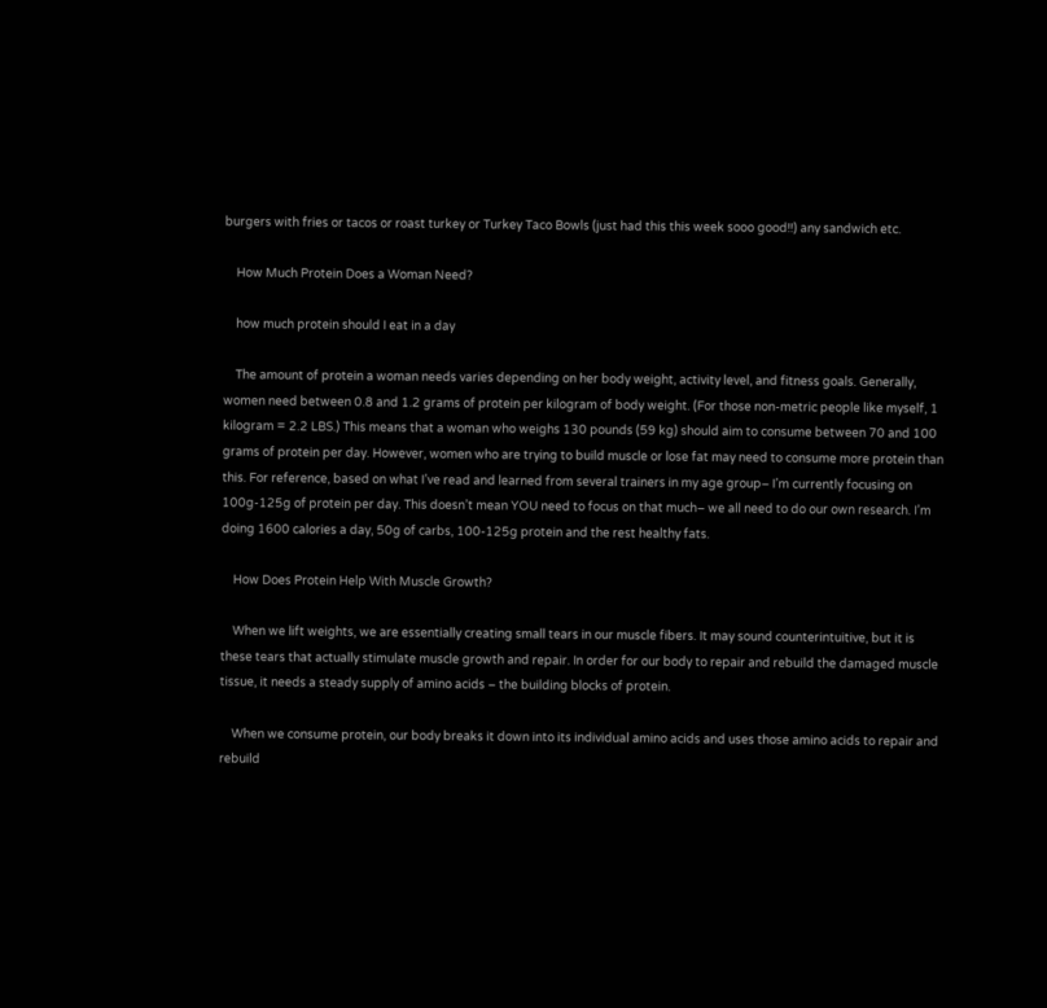burgers with fries or tacos or roast turkey or Turkey Taco Bowls (just had this this week sooo good!!) any sandwich etc.

    How Much Protein Does a Woman Need?

    how much protein should I eat in a day

    The amount of protein a woman needs varies depending on her body weight, activity level, and fitness goals. Generally, women need between 0.8 and 1.2 grams of protein per kilogram of body weight. (For those non-metric people like myself, 1 kilogram = 2.2 LBS.) This means that a woman who weighs 130 pounds (59 kg) should aim to consume between 70 and 100 grams of protein per day. However, women who are trying to build muscle or lose fat may need to consume more protein than this. For reference, based on what I’ve read and learned from several trainers in my age group– I’m currently focusing on 100g-125g of protein per day. This doesn’t mean YOU need to focus on that much– we all need to do our own research. I’m doing 1600 calories a day, 50g of carbs, 100-125g protein and the rest healthy fats.

    How Does Protein Help With Muscle Growth?

    When we lift weights, we are essentially creating small tears in our muscle fibers. It may sound counterintuitive, but it is these tears that actually stimulate muscle growth and repair. In order for our body to repair and rebuild the damaged muscle tissue, it needs a steady supply of amino acids – the building blocks of protein.

    When we consume protein, our body breaks it down into its individual amino acids and uses those amino acids to repair and rebuild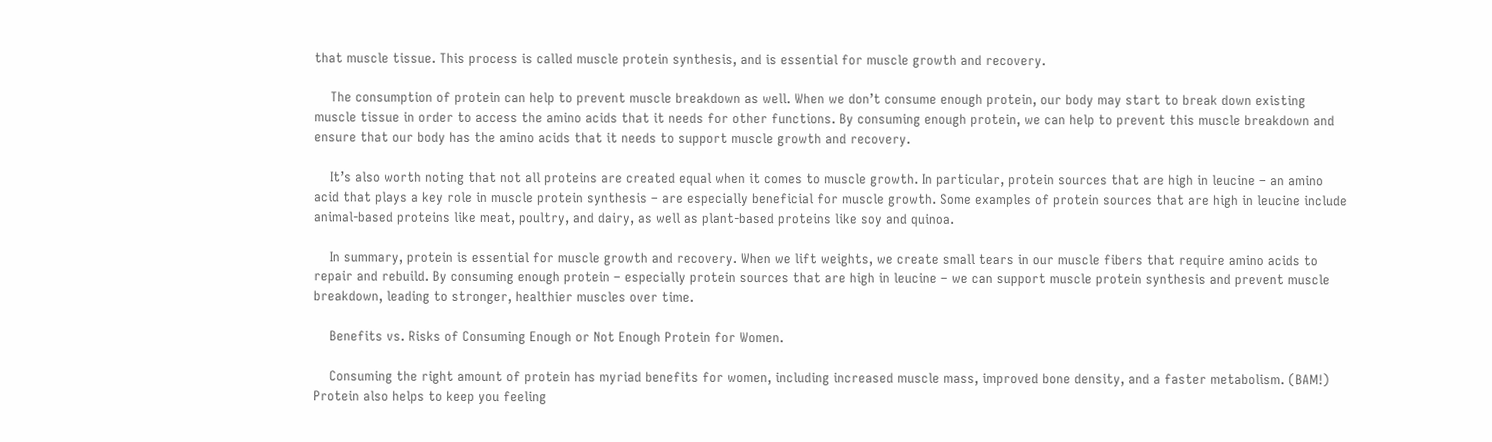that muscle tissue. This process is called muscle protein synthesis, and is essential for muscle growth and recovery.

    The consumption of protein can help to prevent muscle breakdown as well. When we don’t consume enough protein, our body may start to break down existing muscle tissue in order to access the amino acids that it needs for other functions. By consuming enough protein, we can help to prevent this muscle breakdown and ensure that our body has the amino acids that it needs to support muscle growth and recovery.

    It’s also worth noting that not all proteins are created equal when it comes to muscle growth. In particular, protein sources that are high in leucine – an amino acid that plays a key role in muscle protein synthesis – are especially beneficial for muscle growth. Some examples of protein sources that are high in leucine include animal-based proteins like meat, poultry, and dairy, as well as plant-based proteins like soy and quinoa.

    In summary, protein is essential for muscle growth and recovery. When we lift weights, we create small tears in our muscle fibers that require amino acids to repair and rebuild. By consuming enough protein – especially protein sources that are high in leucine – we can support muscle protein synthesis and prevent muscle breakdown, leading to stronger, healthier muscles over time.

    Benefits vs. Risks of Consuming Enough or Not Enough Protein for Women.

    Consuming the right amount of protein has myriad benefits for women, including increased muscle mass, improved bone density, and a faster metabolism. (BAM!) Protein also helps to keep you feeling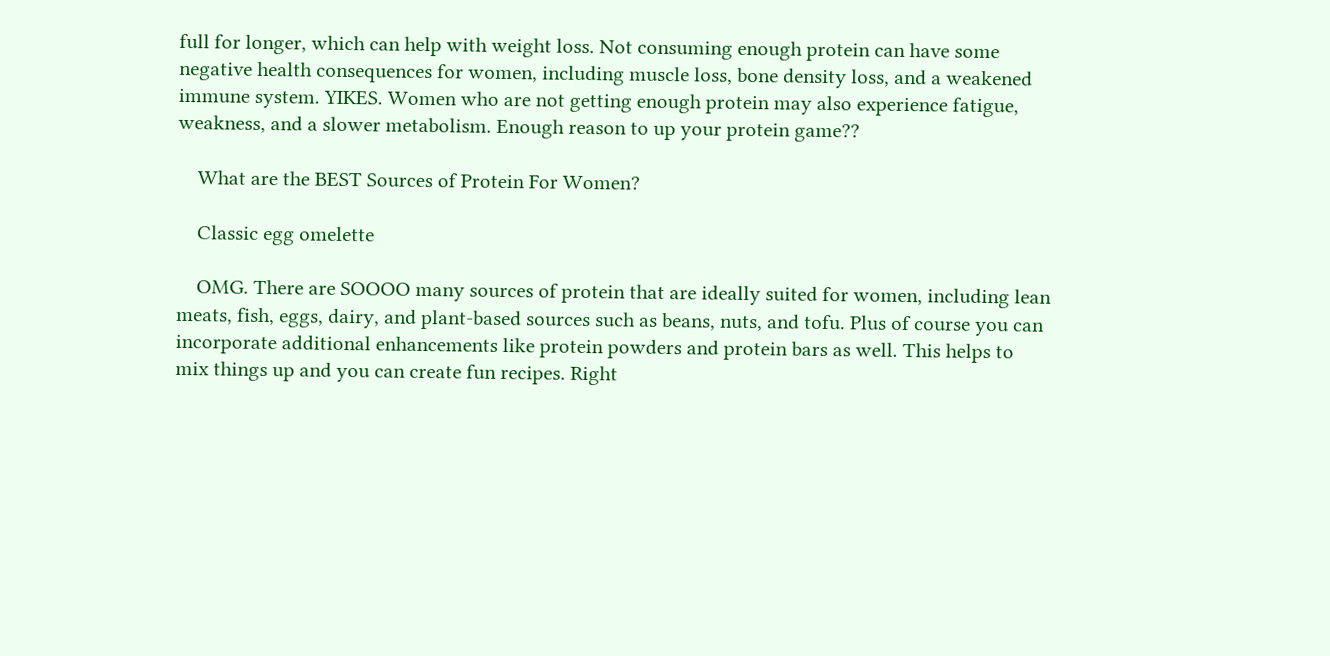full for longer, which can help with weight loss. Not consuming enough protein can have some negative health consequences for women, including muscle loss, bone density loss, and a weakened immune system. YIKES. Women who are not getting enough protein may also experience fatigue, weakness, and a slower metabolism. Enough reason to up your protein game??

    What are the BEST Sources of Protein For Women?

    Classic egg omelette

    OMG. There are SOOOO many sources of protein that are ideally suited for women, including lean meats, fish, eggs, dairy, and plant-based sources such as beans, nuts, and tofu. Plus of course you can incorporate additional enhancements like protein powders and protein bars as well. This helps to mix things up and you can create fun recipes. Right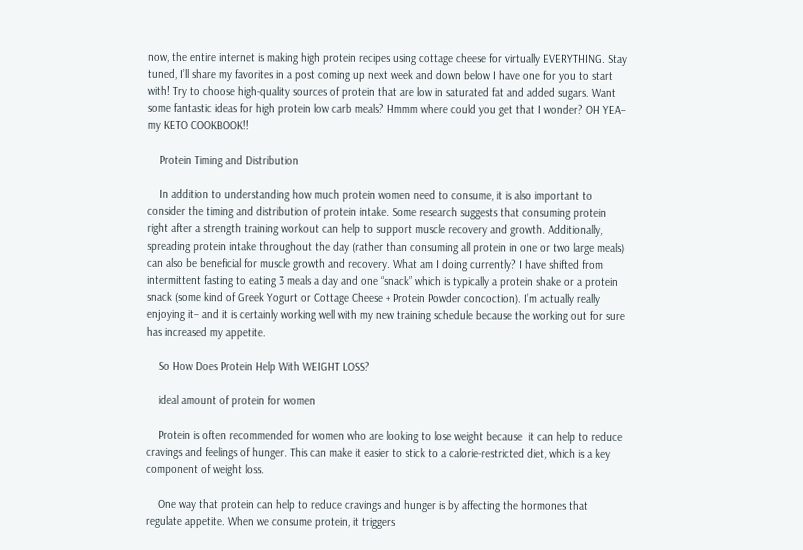now, the entire internet is making high protein recipes using cottage cheese for virtually EVERYTHING. Stay tuned, I’ll share my favorites in a post coming up next week and down below I have one for you to start with! Try to choose high-quality sources of protein that are low in saturated fat and added sugars. Want some fantastic ideas for high protein low carb meals? Hmmm where could you get that I wonder? OH YEA– my KETO COOKBOOK!!

    Protein Timing and Distribution

    In addition to understanding how much protein women need to consume, it is also important to consider the timing and distribution of protein intake. Some research suggests that consuming protein right after a strength training workout can help to support muscle recovery and growth. Additionally, spreading protein intake throughout the day (rather than consuming all protein in one or two large meals) can also be beneficial for muscle growth and recovery. What am I doing currently? I have shifted from intermittent fasting to eating 3 meals a day and one “snack” which is typically a protein shake or a protein snack (some kind of Greek Yogurt or Cottage Cheese + Protein Powder concoction). I’m actually really enjoying it– and it is certainly working well with my new training schedule because the working out for sure has increased my appetite.

    So How Does Protein Help With WEIGHT LOSS?

    ideal amount of protein for women

    Protein is often recommended for women who are looking to lose weight because  it can help to reduce cravings and feelings of hunger. This can make it easier to stick to a calorie-restricted diet, which is a key component of weight loss.

    One way that protein can help to reduce cravings and hunger is by affecting the hormones that regulate appetite. When we consume protein, it triggers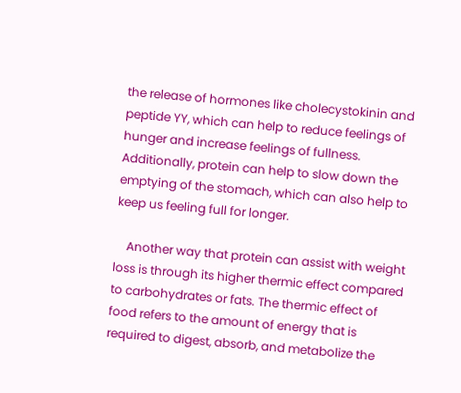the release of hormones like cholecystokinin and peptide YY, which can help to reduce feelings of hunger and increase feelings of fullness. Additionally, protein can help to slow down the emptying of the stomach, which can also help to keep us feeling full for longer.

    Another way that protein can assist with weight loss is through its higher thermic effect compared to carbohydrates or fats. The thermic effect of food refers to the amount of energy that is required to digest, absorb, and metabolize the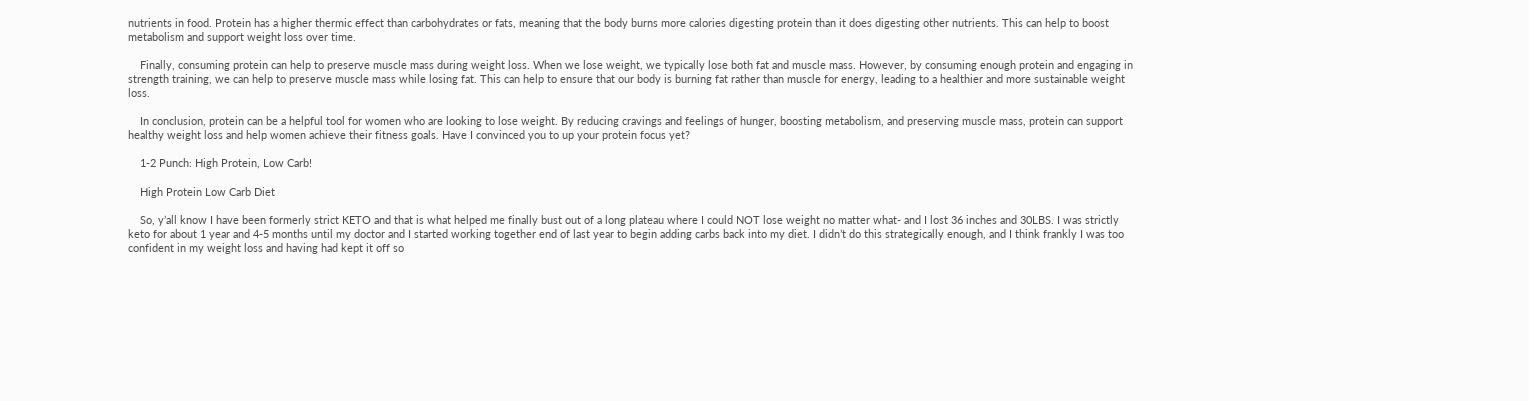nutrients in food. Protein has a higher thermic effect than carbohydrates or fats, meaning that the body burns more calories digesting protein than it does digesting other nutrients. This can help to boost metabolism and support weight loss over time.

    Finally, consuming protein can help to preserve muscle mass during weight loss. When we lose weight, we typically lose both fat and muscle mass. However, by consuming enough protein and engaging in strength training, we can help to preserve muscle mass while losing fat. This can help to ensure that our body is burning fat rather than muscle for energy, leading to a healthier and more sustainable weight loss.

    In conclusion, protein can be a helpful tool for women who are looking to lose weight. By reducing cravings and feelings of hunger, boosting metabolism, and preserving muscle mass, protein can support healthy weight loss and help women achieve their fitness goals. Have I convinced you to up your protein focus yet?

    1-2 Punch: High Protein, Low Carb!

    High Protein Low Carb Diet

    So, y’all know I have been formerly strict KETO and that is what helped me finally bust out of a long plateau where I could NOT lose weight no matter what- and I lost 36 inches and 30LBS. I was strictly keto for about 1 year and 4-5 months until my doctor and I started working together end of last year to begin adding carbs back into my diet. I didn’t do this strategically enough, and I think frankly I was too confident in my weight loss and having had kept it off so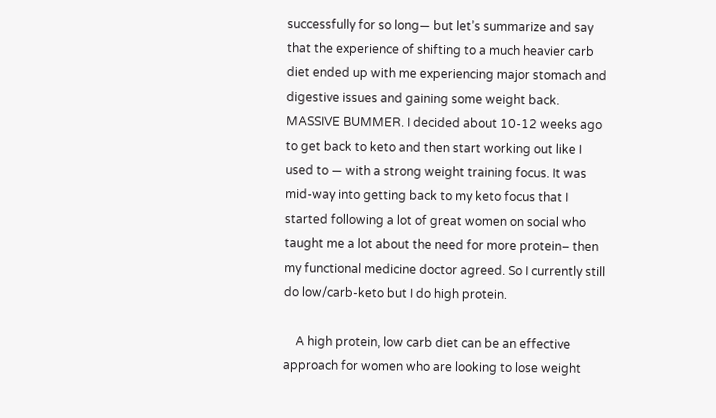successfully for so long— but let’s summarize and say that the experience of shifting to a much heavier carb diet ended up with me experiencing major stomach and digestive issues and gaining some weight back. MASSIVE BUMMER. I decided about 10-12 weeks ago to get back to keto and then start working out like I used to — with a strong weight training focus. It was mid-way into getting back to my keto focus that I started following a lot of great women on social who taught me a lot about the need for more protein– then my functional medicine doctor agreed. So I currently still do low/carb-keto but I do high protein.

    A high protein, low carb diet can be an effective approach for women who are looking to lose weight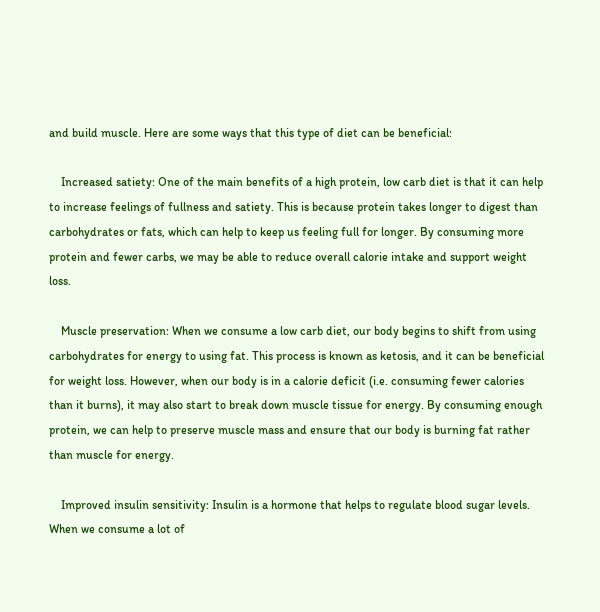and build muscle. Here are some ways that this type of diet can be beneficial:

    Increased satiety: One of the main benefits of a high protein, low carb diet is that it can help to increase feelings of fullness and satiety. This is because protein takes longer to digest than carbohydrates or fats, which can help to keep us feeling full for longer. By consuming more protein and fewer carbs, we may be able to reduce overall calorie intake and support weight loss.

    Muscle preservation: When we consume a low carb diet, our body begins to shift from using carbohydrates for energy to using fat. This process is known as ketosis, and it can be beneficial for weight loss. However, when our body is in a calorie deficit (i.e. consuming fewer calories than it burns), it may also start to break down muscle tissue for energy. By consuming enough protein, we can help to preserve muscle mass and ensure that our body is burning fat rather than muscle for energy.

    Improved insulin sensitivity: Insulin is a hormone that helps to regulate blood sugar levels. When we consume a lot of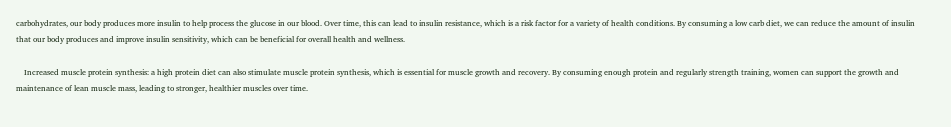carbohydrates, our body produces more insulin to help process the glucose in our blood. Over time, this can lead to insulin resistance, which is a risk factor for a variety of health conditions. By consuming a low carb diet, we can reduce the amount of insulin that our body produces and improve insulin sensitivity, which can be beneficial for overall health and wellness.

    Increased muscle protein synthesis: a high protein diet can also stimulate muscle protein synthesis, which is essential for muscle growth and recovery. By consuming enough protein and regularly strength training, women can support the growth and maintenance of lean muscle mass, leading to stronger, healthier muscles over time.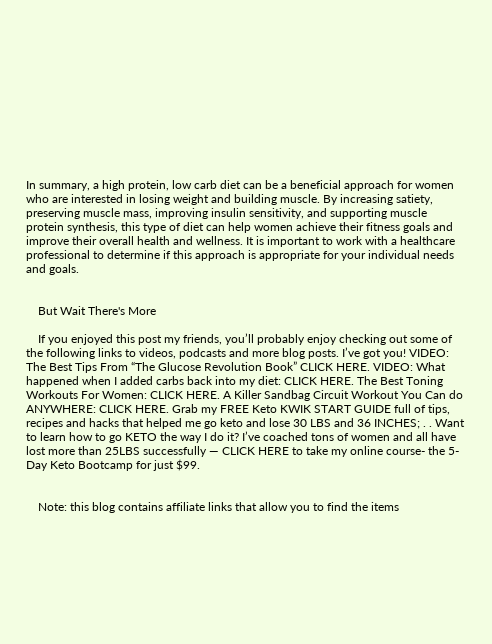In summary, a high protein, low carb diet can be a beneficial approach for women who are interested in losing weight and building muscle. By increasing satiety, preserving muscle mass, improving insulin sensitivity, and supporting muscle protein synthesis, this type of diet can help women achieve their fitness goals and improve their overall health and wellness. It is important to work with a healthcare professional to determine if this approach is appropriate for your individual needs and goals.


    But Wait There's More

    If you enjoyed this post my friends, you’ll probably enjoy checking out some of the following links to videos, podcasts and more blog posts. I’ve got you! VIDEO: The Best Tips From “The Glucose Revolution Book” CLICK HERE. VIDEO: What happened when I added carbs back into my diet: CLICK HERE. The Best Toning Workouts For Women: CLICK HERE. A Killer Sandbag Circuit Workout You Can do ANYWHERE: CLICK HERE. Grab my FREE Keto KWIK START GUIDE full of tips, recipes and hacks that helped me go keto and lose 30 LBS and 36 INCHES; . . Want to learn how to go KETO the way I do it? I’ve coached tons of women and all have lost more than 25LBS successfully — CLICK HERE to take my online course- the 5-Day Keto Bootcamp for just $99.


    Note: this blog contains affiliate links that allow you to find the items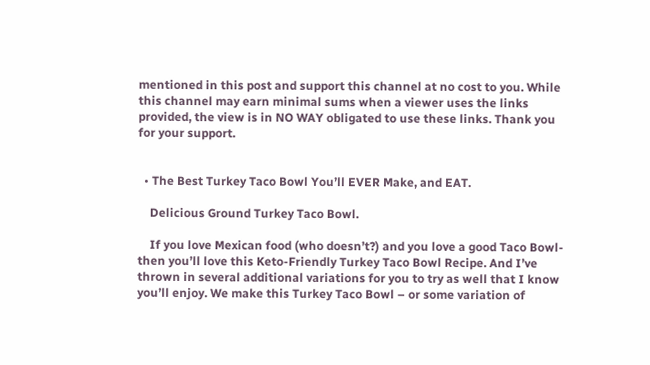mentioned in this post and support this channel at no cost to you. While this channel may earn minimal sums when a viewer uses the links provided, the view is in NO WAY obligated to use these links. Thank you for your support.


  • The Best Turkey Taco Bowl You’ll EVER Make, and EAT.

    Delicious Ground Turkey Taco Bowl.

    If you love Mexican food (who doesn’t?) and you love a good Taco Bowl- then you’ll love this Keto-Friendly Turkey Taco Bowl Recipe. And I’ve thrown in several additional variations for you to try as well that I know you’ll enjoy. We make this Turkey Taco Bowl – or some variation of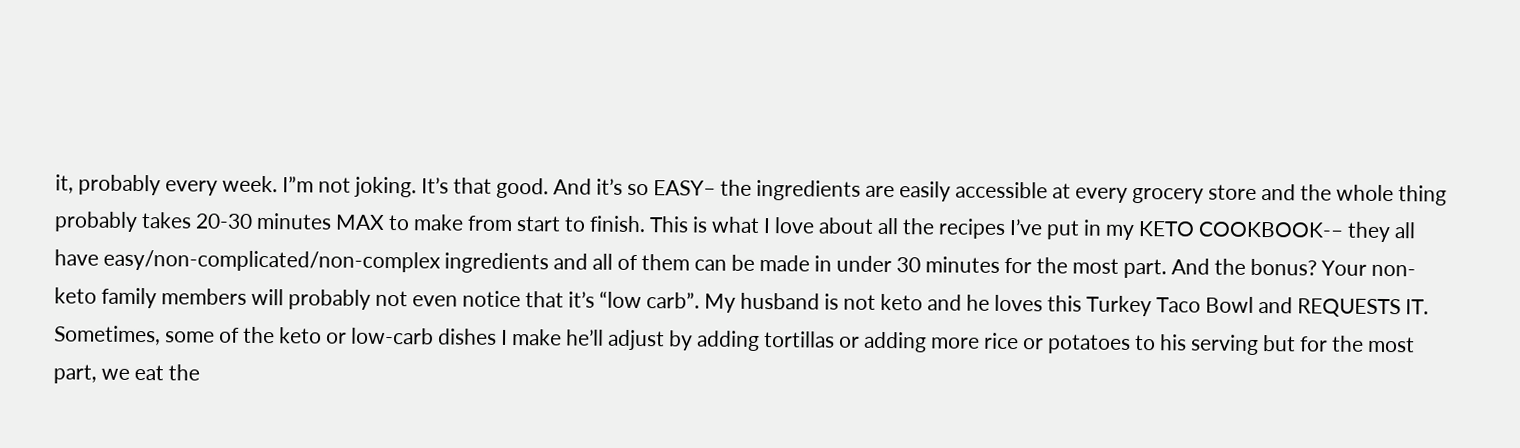it, probably every week. I”m not joking. It’s that good. And it’s so EASY– the ingredients are easily accessible at every grocery store and the whole thing probably takes 20-30 minutes MAX to make from start to finish. This is what I love about all the recipes I’ve put in my KETO COOKBOOK-– they all have easy/non-complicated/non-complex ingredients and all of them can be made in under 30 minutes for the most part. And the bonus? Your non-keto family members will probably not even notice that it’s “low carb”. My husband is not keto and he loves this Turkey Taco Bowl and REQUESTS IT. Sometimes, some of the keto or low-carb dishes I make he’ll adjust by adding tortillas or adding more rice or potatoes to his serving but for the most part, we eat the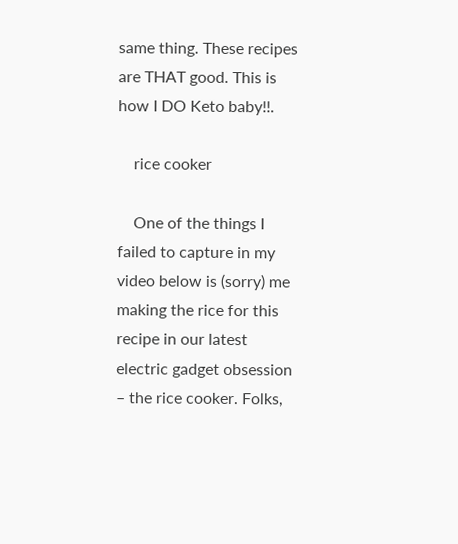same thing. These recipes are THAT good. This is how I DO Keto baby!!.

    rice cooker

    One of the things I failed to capture in my video below is (sorry) me making the rice for this recipe in our latest electric gadget obsession – the rice cooker. Folks,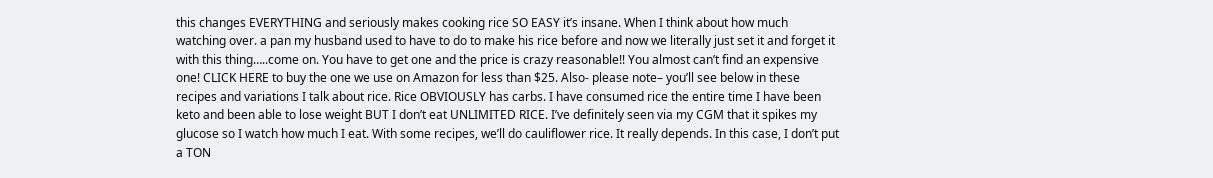this changes EVERYTHING and seriously makes cooking rice SO EASY it’s insane. When I think about how much watching over. a pan my husband used to have to do to make his rice before and now we literally just set it and forget it with this thing…..come on. You have to get one and the price is crazy reasonable!! You almost can’t find an expensive one! CLICK HERE to buy the one we use on Amazon for less than $25. Also- please note– you’ll see below in these recipes and variations I talk about rice. Rice OBVIOUSLY has carbs. I have consumed rice the entire time I have been keto and been able to lose weight BUT I don’t eat UNLIMITED RICE. I’ve definitely seen via my CGM that it spikes my glucose so I watch how much I eat. With some recipes, we’ll do cauliflower rice. It really depends. In this case, I don’t put a TON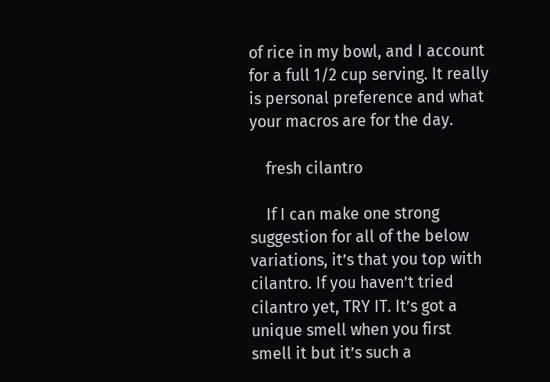of rice in my bowl, and I account for a full 1/2 cup serving. It really is personal preference and what your macros are for the day.

    fresh cilantro

    If I can make one strong suggestion for all of the below variations, it’s that you top with cilantro. If you haven’t tried cilantro yet, TRY IT. It’s got a unique smell when you first smell it but it’s such a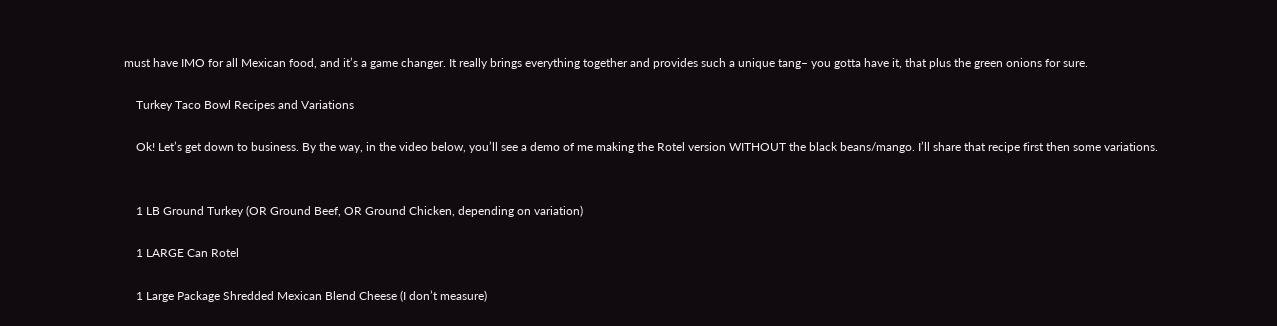must have IMO for all Mexican food, and it’s a game changer. It really brings everything together and provides such a unique tang– you gotta have it, that plus the green onions for sure.

    Turkey Taco Bowl Recipes and Variations

    Ok! Let’s get down to business. By the way, in the video below, you’ll see a demo of me making the Rotel version WITHOUT the black beans/mango. I’ll share that recipe first then some variations.


    1 LB Ground Turkey (OR Ground Beef, OR Ground Chicken, depending on variation)

    1 LARGE Can Rotel

    1 Large Package Shredded Mexican Blend Cheese (I don’t measure)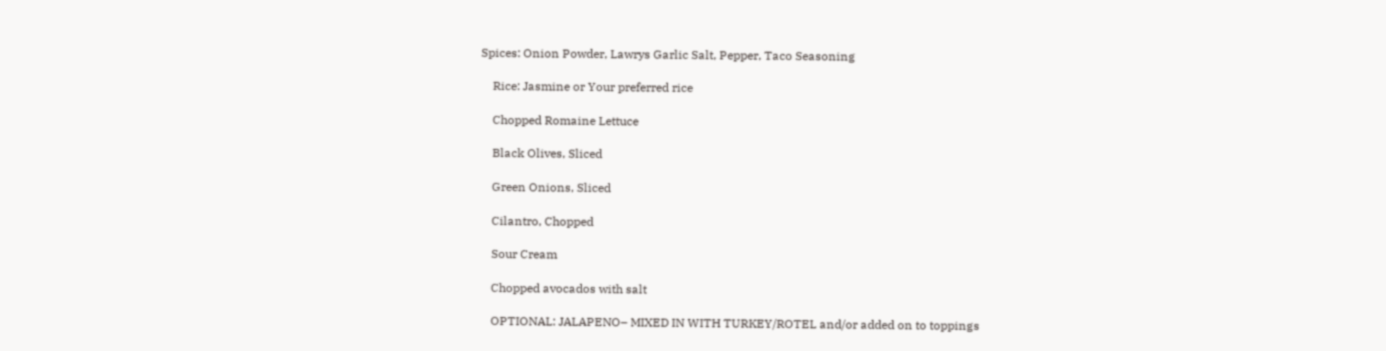Spices: Onion Powder, Lawrys Garlic Salt, Pepper, Taco Seasoning

    Rice: Jasmine or Your preferred rice

    Chopped Romaine Lettuce

    Black Olives, Sliced

    Green Onions, Sliced

    Cilantro, Chopped

    Sour Cream

    Chopped avocados with salt

    OPTIONAL: JALAPENO– MIXED IN WITH TURKEY/ROTEL and/or added on to toppings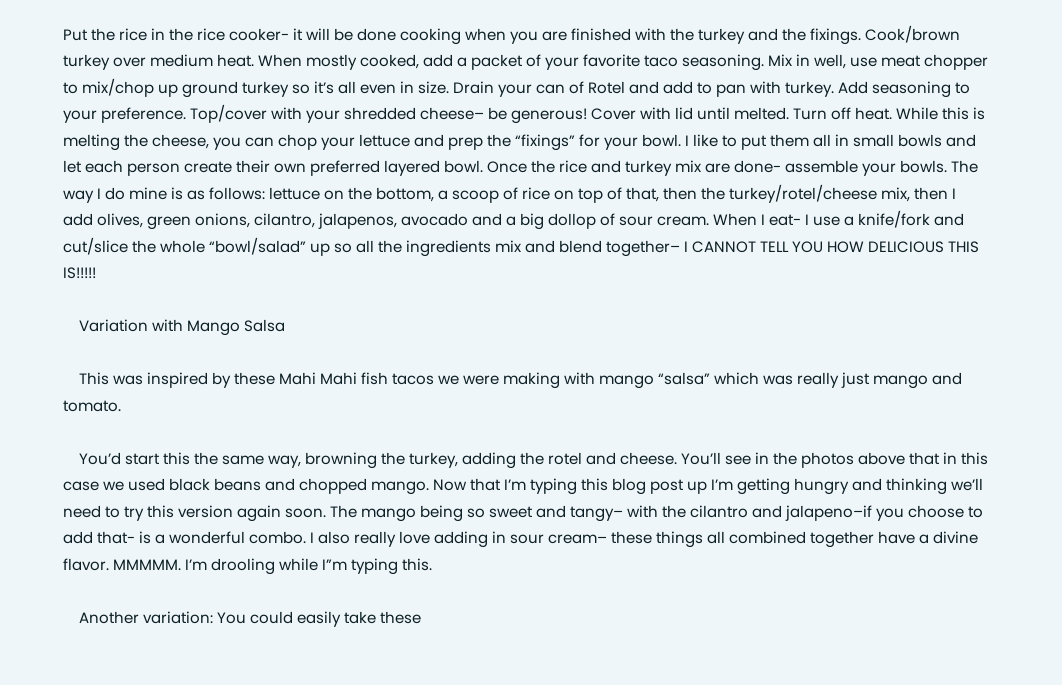Put the rice in the rice cooker- it will be done cooking when you are finished with the turkey and the fixings. Cook/brown turkey over medium heat. When mostly cooked, add a packet of your favorite taco seasoning. Mix in well, use meat chopper to mix/chop up ground turkey so it’s all even in size. Drain your can of Rotel and add to pan with turkey. Add seasoning to your preference. Top/cover with your shredded cheese– be generous! Cover with lid until melted. Turn off heat. While this is melting the cheese, you can chop your lettuce and prep the “fixings” for your bowl. I like to put them all in small bowls and let each person create their own preferred layered bowl. Once the rice and turkey mix are done- assemble your bowls. The way I do mine is as follows: lettuce on the bottom, a scoop of rice on top of that, then the turkey/rotel/cheese mix, then I add olives, green onions, cilantro, jalapenos, avocado and a big dollop of sour cream. When I eat- I use a knife/fork and cut/slice the whole “bowl/salad” up so all the ingredients mix and blend together– I CANNOT TELL YOU HOW DELICIOUS THIS IS!!!!!

    Variation with Mango Salsa

    This was inspired by these Mahi Mahi fish tacos we were making with mango “salsa” which was really just mango and tomato.

    You’d start this the same way, browning the turkey, adding the rotel and cheese. You’ll see in the photos above that in this case we used black beans and chopped mango. Now that I’m typing this blog post up I’m getting hungry and thinking we’ll need to try this version again soon. The mango being so sweet and tangy– with the cilantro and jalapeno–if you choose to add that- is a wonderful combo. I also really love adding in sour cream– these things all combined together have a divine flavor. MMMMM. I’m drooling while I”m typing this.

    Another variation: You could easily take these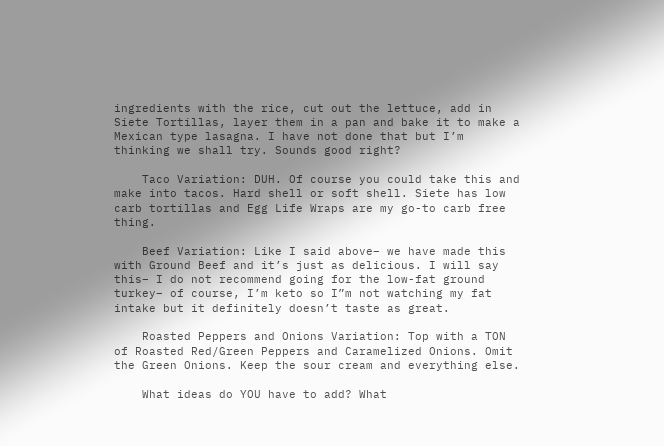ingredients with the rice, cut out the lettuce, add in Siete Tortillas, layer them in a pan and bake it to make a Mexican type lasagna. I have not done that but I’m thinking we shall try. Sounds good right?

    Taco Variation: DUH. Of course you could take this and make into tacos. Hard shell or soft shell. Siete has low carb tortillas and Egg Life Wraps are my go-to carb free thing.

    Beef Variation: Like I said above– we have made this with Ground Beef and it’s just as delicious. I will say this– I do not recommend going for the low-fat ground turkey– of course, I’m keto so I”m not watching my fat intake but it definitely doesn’t taste as great.

    Roasted Peppers and Onions Variation: Top with a TON of Roasted Red/Green Peppers and Caramelized Onions. Omit the Green Onions. Keep the sour cream and everything else.

    What ideas do YOU have to add? What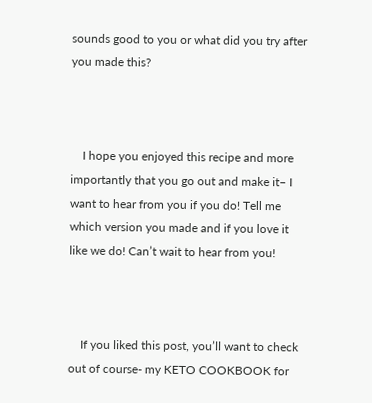sounds good to you or what did you try after you made this?



    I hope you enjoyed this recipe and more importantly that you go out and make it– I want to hear from you if you do! Tell me which version you made and if you love it like we do! Can’t wait to hear from you!



    If you liked this post, you’ll want to check out of course- my KETO COOKBOOK for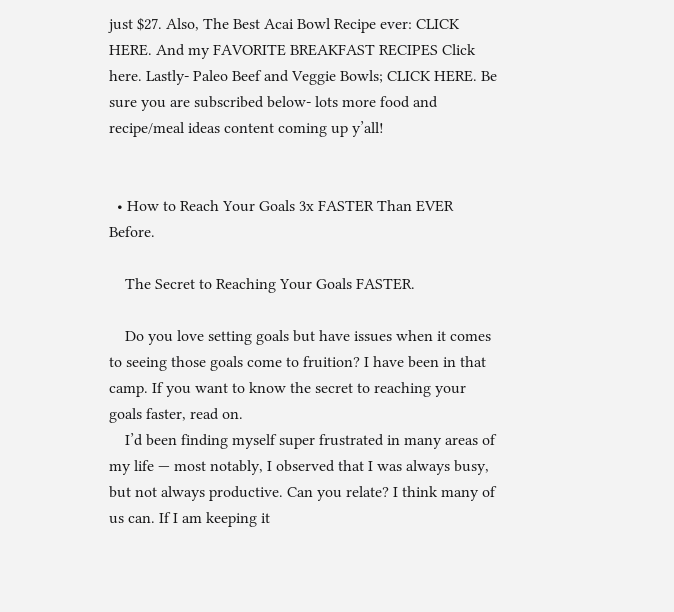just $27. Also, The Best Acai Bowl Recipe ever: CLICK HERE. And my FAVORITE BREAKFAST RECIPES Click here. Lastly- Paleo Beef and Veggie Bowls; CLICK HERE. Be sure you are subscribed below- lots more food and recipe/meal ideas content coming up y’all!


  • How to Reach Your Goals 3x FASTER Than EVER Before.

    The Secret to Reaching Your Goals FASTER.

    Do you love setting goals but have issues when it comes to seeing those goals come to fruition? I have been in that camp. If you want to know the secret to reaching your goals faster, read on.
    I’d been finding myself super frustrated in many areas of my life — most notably, I observed that I was always busy, but not always productive. Can you relate? I think many of us can. If I am keeping it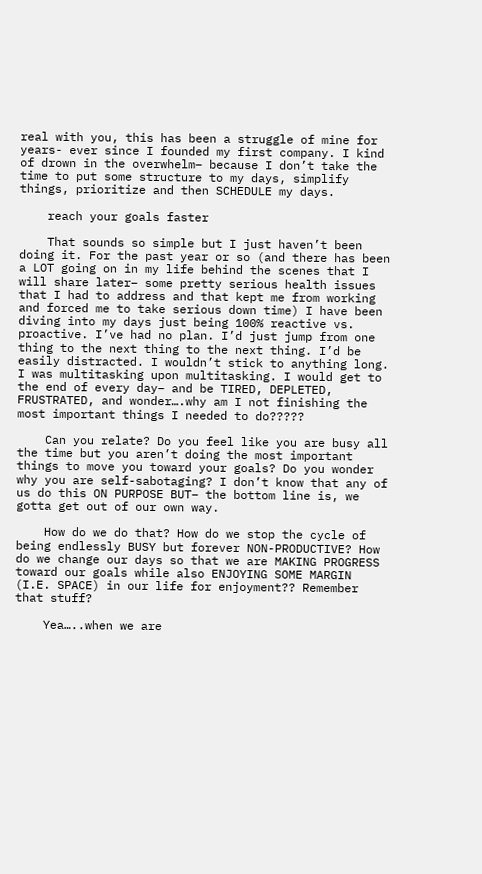real with you, this has been a struggle of mine for years- ever since I founded my first company. I kind of drown in the overwhelm– because I don’t take the time to put some structure to my days, simplify things, prioritize and then SCHEDULE my days.

    reach your goals faster

    That sounds so simple but I just haven’t been doing it. For the past year or so (and there has been a LOT going on in my life behind the scenes that I will share later– some pretty serious health issues that I had to address and that kept me from working and forced me to take serious down time) I have been diving into my days just being 100% reactive vs. proactive. I’ve had no plan. I’d just jump from one thing to the next thing to the next thing. I’d be easily distracted. I wouldn’t stick to anything long. I was multitasking upon multitasking. I would get to the end of every day– and be TIRED, DEPLETED, FRUSTRATED, and wonder….why am I not finishing the most important things I needed to do?????

    Can you relate? Do you feel like you are busy all the time but you aren’t doing the most important things to move you toward your goals? Do you wonder why you are self-sabotaging? I don’t know that any of us do this ON PURPOSE BUT– the bottom line is, we gotta get out of our own way.

    How do we do that? How do we stop the cycle of being endlessly BUSY but forever NON-PRODUCTIVE? How do we change our days so that we are MAKING PROGRESS toward our goals while also ENJOYING SOME MARGIN (I.E. SPACE) in our life for enjoyment?? Remember that stuff?

    Yea…..when we are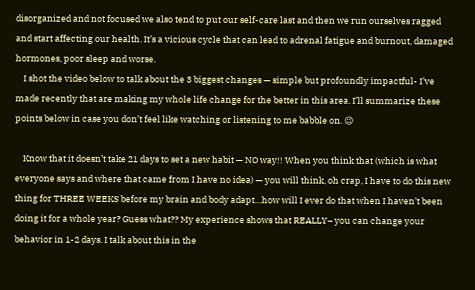disorganized and not focused we also tend to put our self-care last and then we run ourselves ragged and start affecting our health. It’s a vicious cycle that can lead to adrenal fatigue and burnout, damaged hormones, poor sleep and worse.
    I shot the video below to talk about the 3 biggest changes — simple but profoundly impactful- I’ve made recently that are making my whole life change for the better in this area. I’ll summarize these points below in case you don’t feel like watching or listening to me babble on. 😉

    Know that it doesn’t take 21 days to set a new habit — NO way!! When you think that (which is what everyone says and where that came from I have no idea) — you will think, oh crap, I have to do this new thing for THREE WEEKS before my brain and body adapt…how will I ever do that when I haven’t been doing it for a whole year? Guess what?? My experience shows that REALLY– you can change your behavior in 1-2 days. I talk about this in the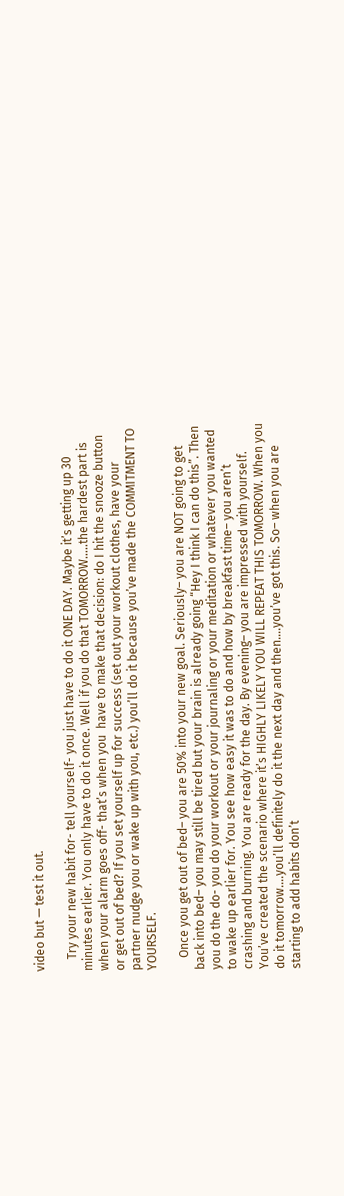video but — test it out.

    Try your new habit for- tell yourself- you just have to do it ONE DAY. Maybe it’s getting up 30 minutes earlier. You only have to do it once. Well if you do that TOMORROW…..the hardest part is when your alarm goes off- that’s when you  have to make that decision: do I hit the snooze button or get out of bed? If you set yourself up for success (set out your workout clothes, have your partner nudge you or wake up with you, etc.) you’ll do it because you’ve made the COMMITMENT TO YOURSELF.

    Once you get out of bed– you are 50% into your new goal. Seriously– you are NOT going to get back into bed– you may still be tired but your brain is already going “Hey I think I can do this”. Then you do the do- you do your workout or your journaling or your meditation or whatever you wanted to wake up earlier for. You see how easy it was to do and how by breakfast time– you aren’t crashing and burning. You are ready for the day. By evening– you are impressed with yourself. You’ve created the scenario where it’s HIGHLY LIKELY YOU WILL REPEAT THIS TOMORROW. When you do it tomorrow….you’ll definitely do it the next day and then….you’ve got this. So– when you are starting to add habits don’t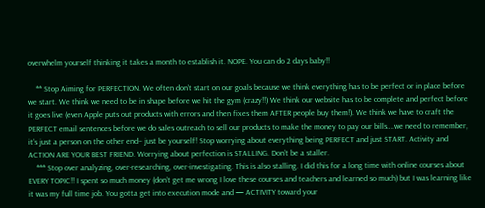overwhelm yourself thinking it takes a month to establish it. NOPE. You can do 2 days baby!!

    ** Stop Aiming for PERFECTION. We often don’t start on our goals because we think everything has to be perfect or in place before we start. We think we need to be in shape before we hit the gym (crazy!!) We think our website has to be complete and perfect before it goes live (even Apple puts out products with errors and then fixes them AFTER people buy them!). We think we have to craft the PERFECT email sentences before we do sales outreach to sell our products to make the money to pay our bills….we need to remember, it’s just a person on the other end– just be yourself! Stop worrying about everything being PERFECT and just START. Activity and ACTION ARE YOUR BEST FRIEND. Worrying about perfection is STALLING. Don’t be a staller.
    *** Stop over analyzing, over-researching, over-investigating. This is also stalling. I did this for a long time with online courses about EVERY TOPIC!! I spent so much money (don’t get me wrong I love these courses and teachers and learned so much) but I was learning like it was my full time job. You gotta get into execution mode and — ACTIVITY toward your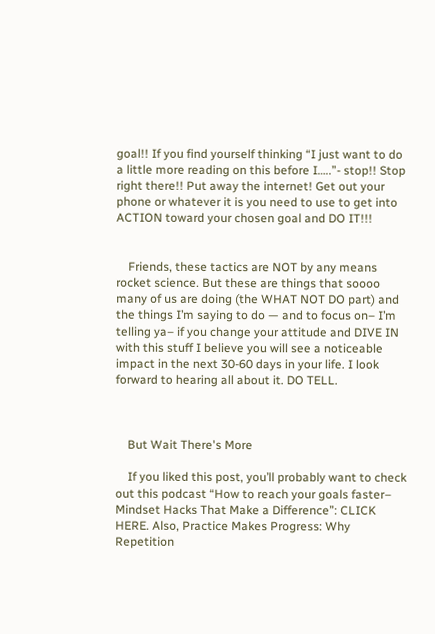goal!! If you find yourself thinking “I just want to do a little more reading on this before I…..”- stop!! Stop right there!! Put away the internet! Get out your phone or whatever it is you need to use to get into ACTION toward your chosen goal and DO IT!!!


    Friends, these tactics are NOT by any means rocket science. But these are things that soooo many of us are doing (the WHAT NOT DO part) and the things I’m saying to do — and to focus on– I’m telling ya– if you change your attitude and DIVE IN with this stuff I believe you will see a noticeable impact in the next 30-60 days in your life. I look forward to hearing all about it. DO TELL.



    But Wait There's More

    If you liked this post, you’ll probably want to check out this podcast “How to reach your goals faster– Mindset Hacks That Make a Difference”: CLICK HERE. Also, Practice Makes Progress: Why Repetition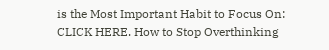is the Most Important Habit to Focus On: CLICK HERE. How to Stop Overthinking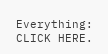Everything: CLICK HERE.